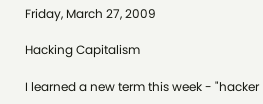Friday, March 27, 2009

Hacking Capitalism

I learned a new term this week - "hacker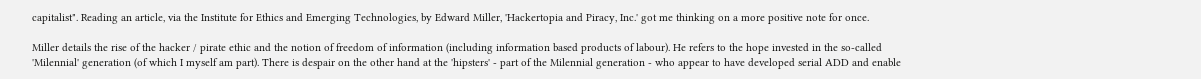capitalist". Reading an article, via the Institute for Ethics and Emerging Technologies, by Edward Miller, 'Hackertopia and Piracy, Inc.' got me thinking on a more positive note for once.

Miller details the rise of the hacker / pirate ethic and the notion of freedom of information (including information based products of labour). He refers to the hope invested in the so-called 'Milennial' generation (of which I myself am part). There is despair on the other hand at the 'hipsters' - part of the Milennial generation - who appear to have developed serial ADD and enable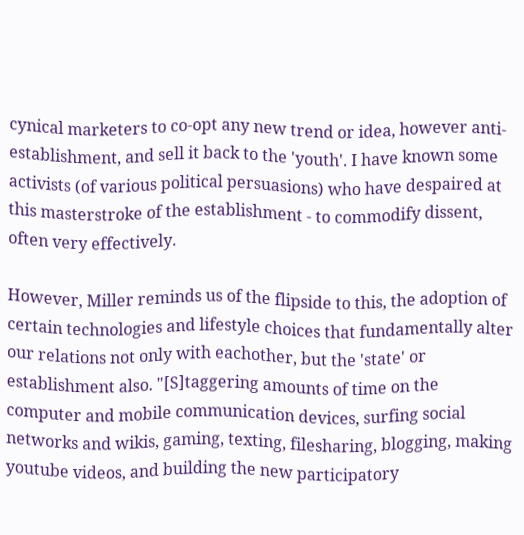cynical marketers to co-opt any new trend or idea, however anti-establishment, and sell it back to the 'youth'. I have known some activists (of various political persuasions) who have despaired at this masterstroke of the establishment - to commodify dissent, often very effectively.

However, Miller reminds us of the flipside to this, the adoption of certain technologies and lifestyle choices that fundamentally alter our relations not only with eachother, but the 'state' or establishment also. "[S]taggering amounts of time on the computer and mobile communication devices, surfing social networks and wikis, gaming, texting, filesharing, blogging, making youtube videos, and building the new participatory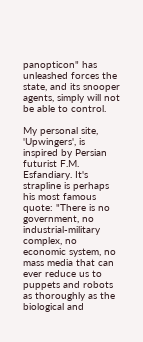panopticon" has unleashed forces the state, and its snooper agents, simply will not be able to control.

My personal site, 'Upwingers', is inspired by Persian futurist F.M. Esfandiary. It's strapline is perhaps his most famous quote: "There is no government, no industrial-military complex, no economic system, no mass media that can ever reduce us to puppets and robots as thoroughly as the biological and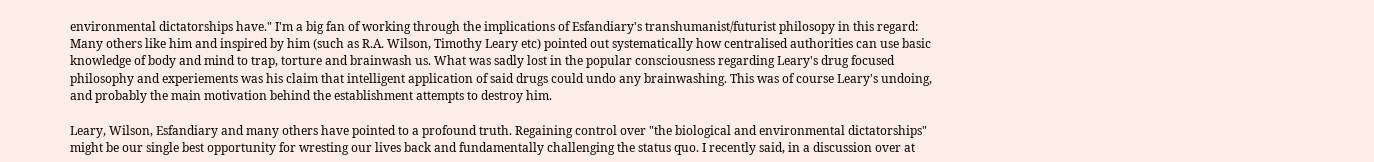environmental dictatorships have." I'm a big fan of working through the implications of Esfandiary's transhumanist/futurist philosopy in this regard: Many others like him and inspired by him (such as R.A. Wilson, Timothy Leary etc) pointed out systematically how centralised authorities can use basic knowledge of body and mind to trap, torture and brainwash us. What was sadly lost in the popular consciousness regarding Leary's drug focused philosophy and experiements was his claim that intelligent application of said drugs could undo any brainwashing. This was of course Leary's undoing, and probably the main motivation behind the establishment attempts to destroy him.

Leary, Wilson, Esfandiary and many others have pointed to a profound truth. Regaining control over "the biological and environmental dictatorships" might be our single best opportunity for wresting our lives back and fundamentally challenging the status quo. I recently said, in a discussion over at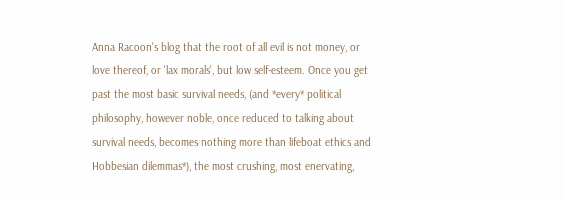Anna Racoon's blog that the root of all evil is not money, or love thereof, or 'lax morals', but low self-esteem. Once you get past the most basic survival needs, (and *every* political philosophy, however noble, once reduced to talking about survival needs, becomes nothing more than lifeboat ethics and Hobbesian dilemmas*), the most crushing, most enervating,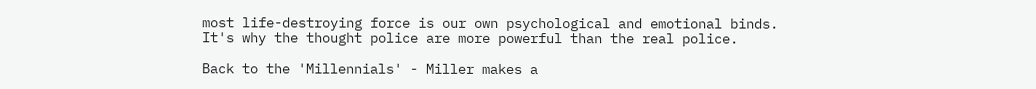most life-destroying force is our own psychological and emotional binds. It's why the thought police are more powerful than the real police.

Back to the 'Millennials' - Miller makes a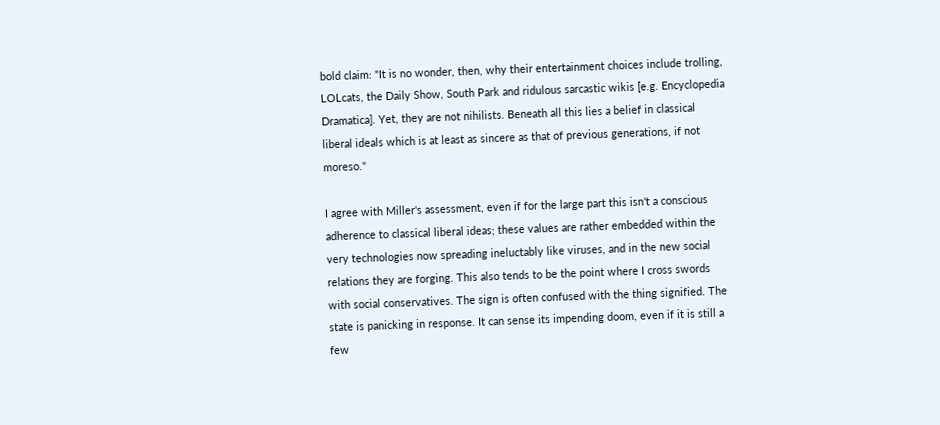bold claim: "It is no wonder, then, why their entertainment choices include trolling, LOLcats, the Daily Show, South Park and ridulous sarcastic wikis [e.g. Encyclopedia Dramatica]. Yet, they are not nihilists. Beneath all this lies a belief in classical liberal ideals which is at least as sincere as that of previous generations, if not moreso."

I agree with Miller's assessment, even if for the large part this isn't a conscious adherence to classical liberal ideas; these values are rather embedded within the very technologies now spreading ineluctably like viruses, and in the new social relations they are forging. This also tends to be the point where I cross swords with social conservatives. The sign is often confused with the thing signified. The state is panicking in response. It can sense its impending doom, even if it is still a few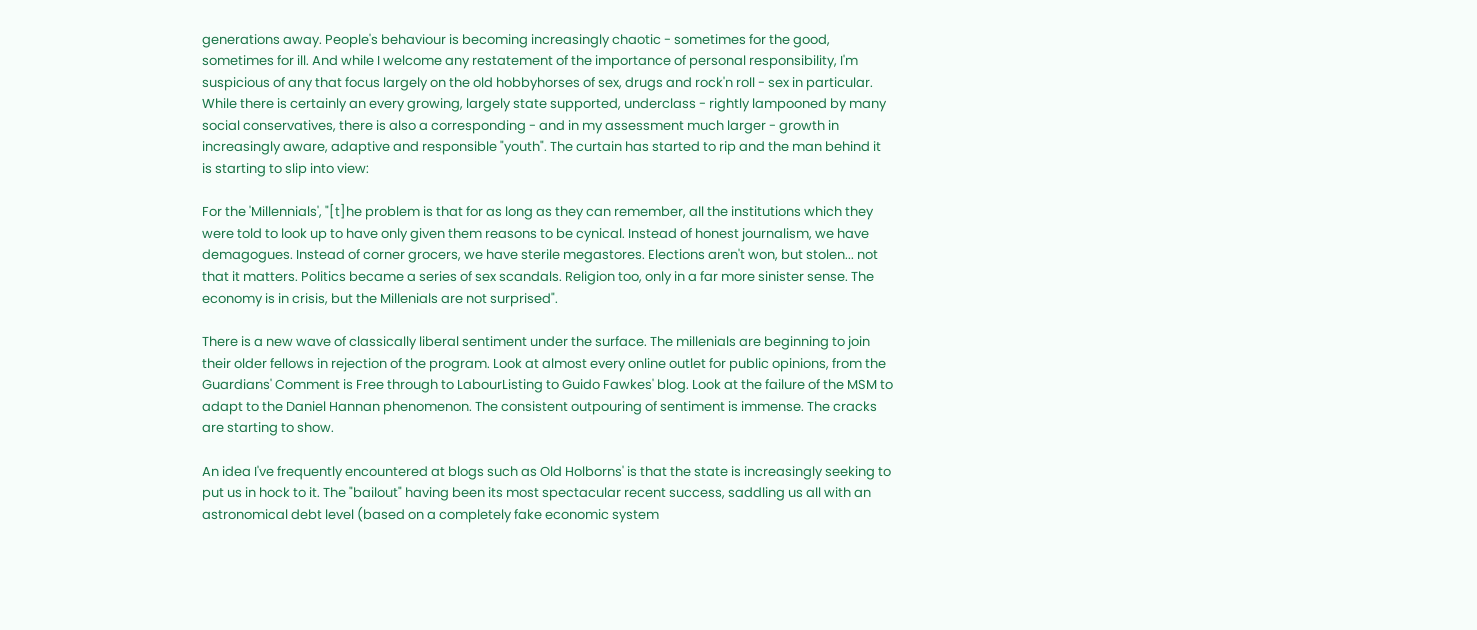generations away. People's behaviour is becoming increasingly chaotic - sometimes for the good, sometimes for ill. And while I welcome any restatement of the importance of personal responsibility, I'm suspicious of any that focus largely on the old hobbyhorses of sex, drugs and rock'n roll - sex in particular. While there is certainly an every growing, largely state supported, underclass - rightly lampooned by many social conservatives, there is also a corresponding - and in my assessment much larger - growth in increasingly aware, adaptive and responsible "youth". The curtain has started to rip and the man behind it is starting to slip into view:

For the 'Millennials', "[t]he problem is that for as long as they can remember, all the institutions which they were told to look up to have only given them reasons to be cynical. Instead of honest journalism, we have demagogues. Instead of corner grocers, we have sterile megastores. Elections aren't won, but stolen... not that it matters. Politics became a series of sex scandals. Religion too, only in a far more sinister sense. The economy is in crisis, but the Millenials are not surprised".

There is a new wave of classically liberal sentiment under the surface. The millenials are beginning to join their older fellows in rejection of the program. Look at almost every online outlet for public opinions, from the Guardians' Comment is Free through to LabourListing to Guido Fawkes' blog. Look at the failure of the MSM to adapt to the Daniel Hannan phenomenon. The consistent outpouring of sentiment is immense. The cracks are starting to show.

An idea I've frequently encountered at blogs such as Old Holborns' is that the state is increasingly seeking to put us in hock to it. The "bailout" having been its most spectacular recent success, saddling us all with an astronomical debt level (based on a completely fake economic system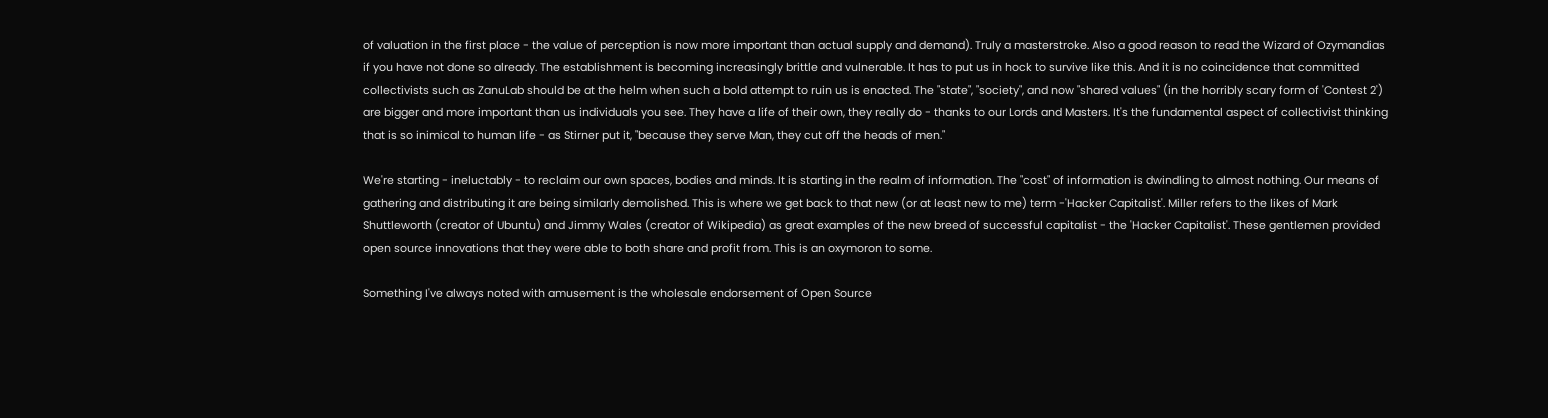of valuation in the first place - the value of perception is now more important than actual supply and demand). Truly a masterstroke. Also a good reason to read the Wizard of Ozymandias if you have not done so already. The establishment is becoming increasingly brittle and vulnerable. It has to put us in hock to survive like this. And it is no coincidence that committed collectivists such as ZanuLab should be at the helm when such a bold attempt to ruin us is enacted. The "state", "society", and now "shared values" (in the horribly scary form of 'Contest 2') are bigger and more important than us individuals you see. They have a life of their own, they really do - thanks to our Lords and Masters. It's the fundamental aspect of collectivist thinking that is so inimical to human life - as Stirner put it, "because they serve Man, they cut off the heads of men."

We're starting - ineluctably - to reclaim our own spaces, bodies and minds. It is starting in the realm of information. The "cost" of information is dwindling to almost nothing. Our means of gathering and distributing it are being similarly demolished. This is where we get back to that new (or at least new to me) term -'Hacker Capitalist'. Miller refers to the likes of Mark Shuttleworth (creator of Ubuntu) and Jimmy Wales (creator of Wikipedia) as great examples of the new breed of successful capitalist - the 'Hacker Capitalist'. These gentlemen provided open source innovations that they were able to both share and profit from. This is an oxymoron to some.

Something I've always noted with amusement is the wholesale endorsement of Open Source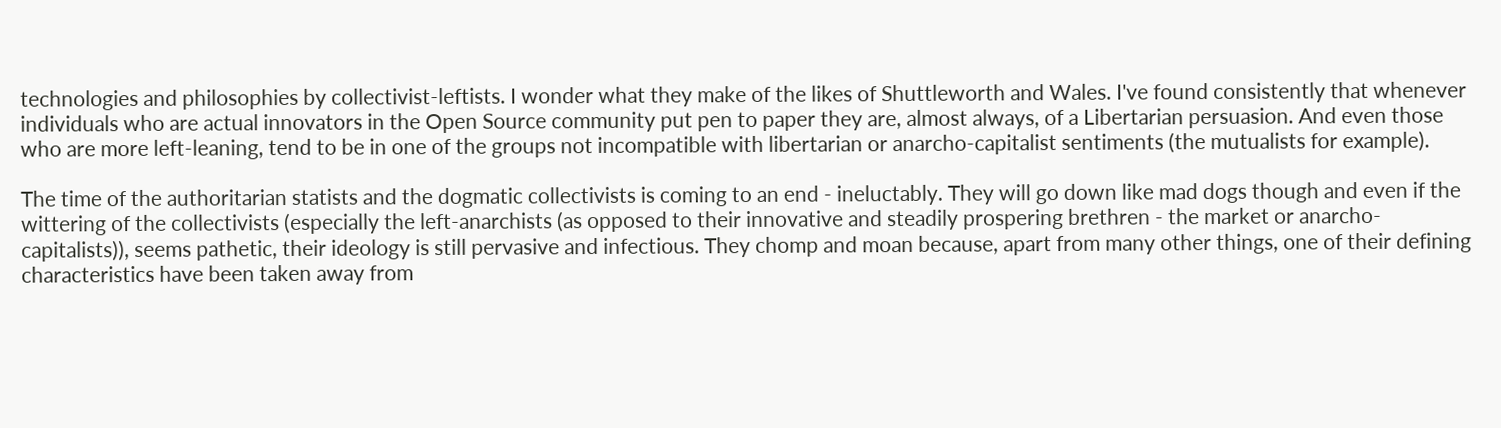technologies and philosophies by collectivist-leftists. I wonder what they make of the likes of Shuttleworth and Wales. I've found consistently that whenever individuals who are actual innovators in the Open Source community put pen to paper they are, almost always, of a Libertarian persuasion. And even those who are more left-leaning, tend to be in one of the groups not incompatible with libertarian or anarcho-capitalist sentiments (the mutualists for example).

The time of the authoritarian statists and the dogmatic collectivists is coming to an end - ineluctably. They will go down like mad dogs though and even if the wittering of the collectivists (especially the left-anarchists (as opposed to their innovative and steadily prospering brethren - the market or anarcho-capitalists)), seems pathetic, their ideology is still pervasive and infectious. They chomp and moan because, apart from many other things, one of their defining characteristics have been taken away from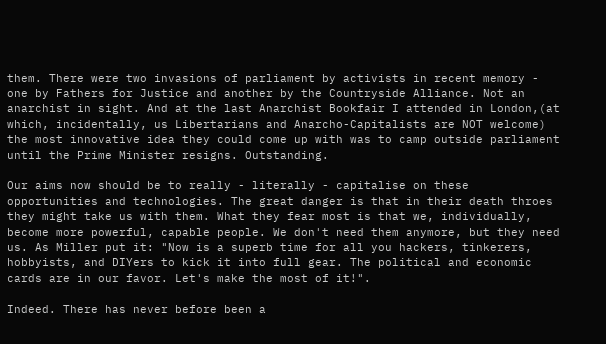them. There were two invasions of parliament by activists in recent memory - one by Fathers for Justice and another by the Countryside Alliance. Not an anarchist in sight. And at the last Anarchist Bookfair I attended in London,(at which, incidentally, us Libertarians and Anarcho-Capitalists are NOT welcome) the most innovative idea they could come up with was to camp outside parliament until the Prime Minister resigns. Outstanding.

Our aims now should be to really - literally - capitalise on these opportunities and technologies. The great danger is that in their death throes they might take us with them. What they fear most is that we, individually, become more powerful, capable people. We don't need them anymore, but they need us. As Miller put it: "Now is a superb time for all you hackers, tinkerers, hobbyists, and DIYers to kick it into full gear. The political and economic cards are in our favor. Let's make the most of it!".

Indeed. There has never before been a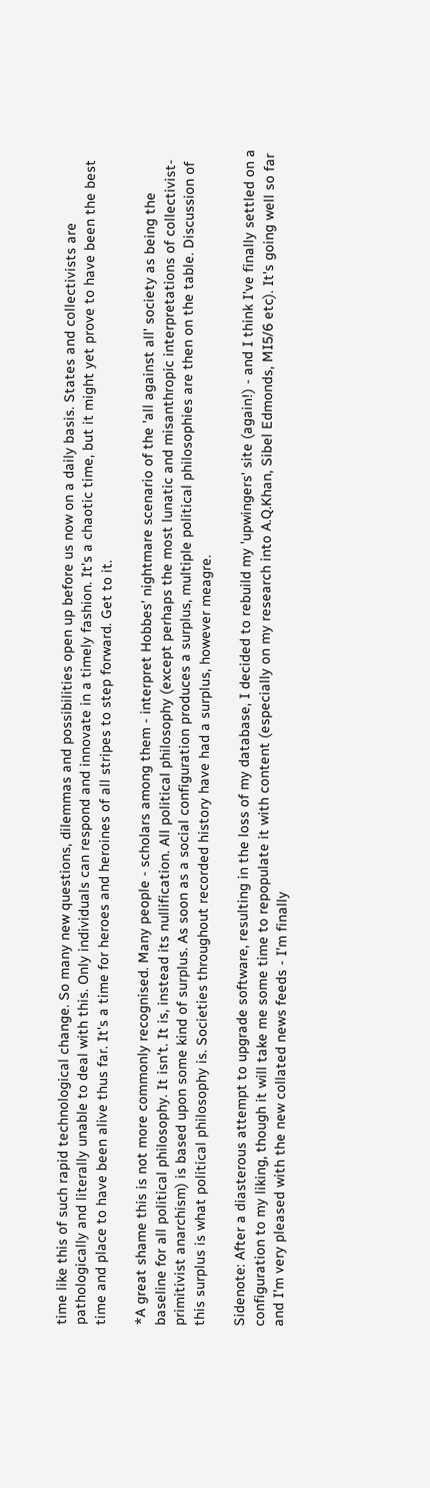time like this of such rapid technological change. So many new questions, dilemmas and possibilities open up before us now on a daily basis. States and collectivists are pathologically and literally unable to deal with this. Only individuals can respond and innovate in a timely fashion. It's a chaotic time, but it might yet prove to have been the best time and place to have been alive thus far. It's a time for heroes and heroines of all stripes to step forward. Get to it.

*A great shame this is not more commonly recognised. Many people - scholars among them - interpret Hobbes' nightmare scenario of the 'all against all' society as being the baseline for all political philosophy. It isn't. It is, instead its nullification. All political philosophy (except perhaps the most lunatic and misanthropic interpretations of collectivist-primitivist anarchism) is based upon some kind of surplus. As soon as a social configuration produces a surplus, multiple political philosophies are then on the table. Discussion of this surplus is what political philosophy is. Societies throughout recorded history have had a surplus, however meagre.

Sidenote: After a diasterous attempt to upgrade software, resulting in the loss of my database, I decided to rebuild my 'upwingers' site (again!) - and I think I've finally settled on a configuration to my liking, though it will take me some time to repopulate it with content (especially on my research into A.Q.Khan, Sibel Edmonds, MI5/6 etc). It's going well so far and I'm very pleased with the new collated news feeds - I'm finally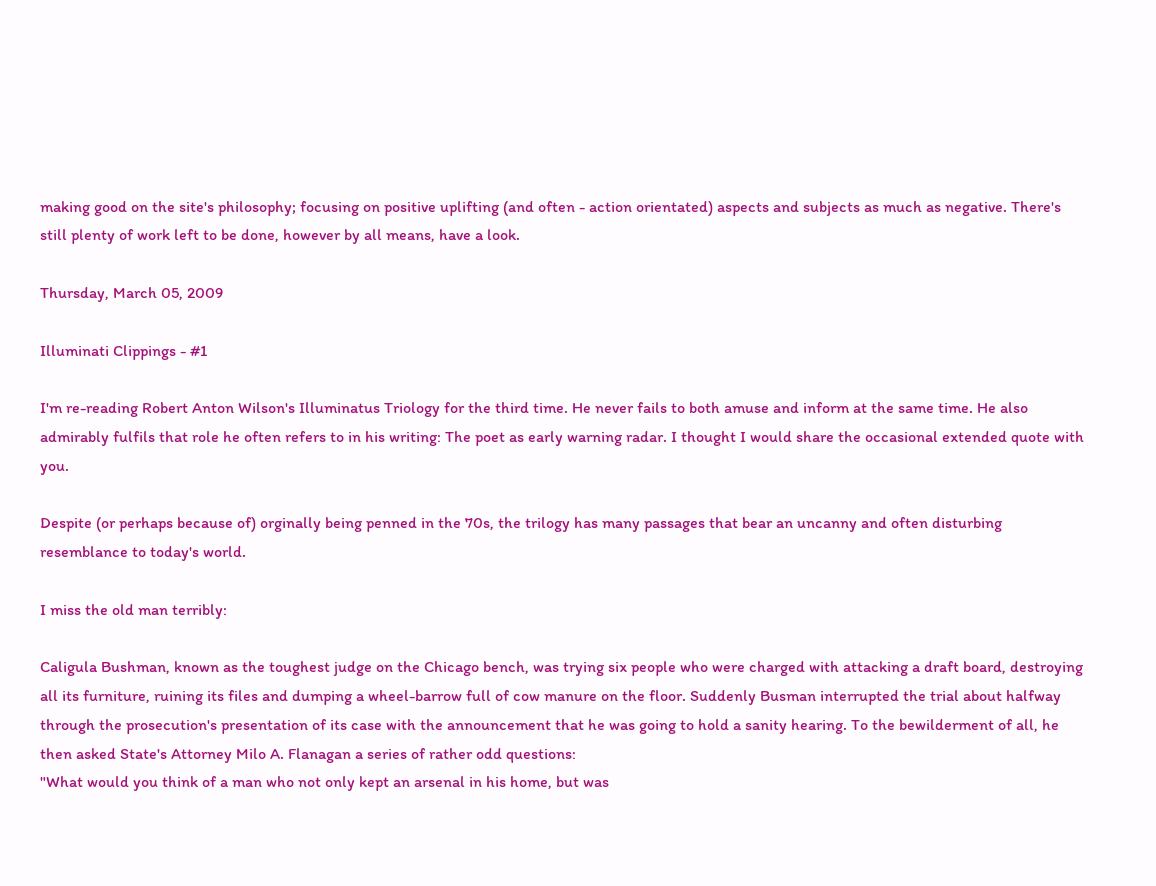making good on the site's philosophy; focusing on positive uplifting (and often - action orientated) aspects and subjects as much as negative. There's still plenty of work left to be done, however by all means, have a look.

Thursday, March 05, 2009

Illuminati Clippings - #1

I'm re-reading Robert Anton Wilson's Illuminatus Triology for the third time. He never fails to both amuse and inform at the same time. He also admirably fulfils that role he often refers to in his writing: The poet as early warning radar. I thought I would share the occasional extended quote with you.

Despite (or perhaps because of) orginally being penned in the 70s, the trilogy has many passages that bear an uncanny and often disturbing resemblance to today's world.

I miss the old man terribly:

Caligula Bushman, known as the toughest judge on the Chicago bench, was trying six people who were charged with attacking a draft board, destroying all its furniture, ruining its files and dumping a wheel-barrow full of cow manure on the floor. Suddenly Busman interrupted the trial about halfway through the prosecution's presentation of its case with the announcement that he was going to hold a sanity hearing. To the bewilderment of all, he then asked State's Attorney Milo A. Flanagan a series of rather odd questions:
"What would you think of a man who not only kept an arsenal in his home, but was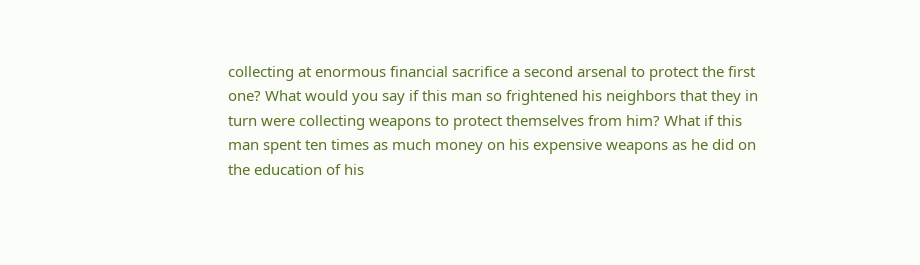collecting at enormous financial sacrifice a second arsenal to protect the first one? What would you say if this man so frightened his neighbors that they in turn were collecting weapons to protect themselves from him? What if this man spent ten times as much money on his expensive weapons as he did on the education of his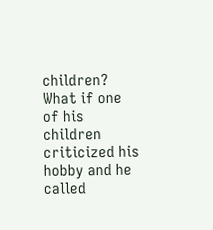children? What if one of his children criticized his hobby and he called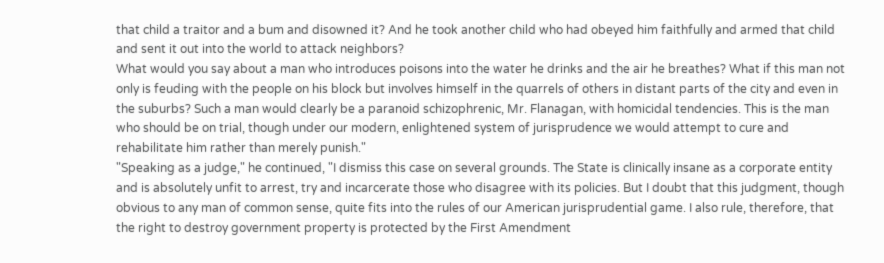that child a traitor and a bum and disowned it? And he took another child who had obeyed him faithfully and armed that child and sent it out into the world to attack neighbors?
What would you say about a man who introduces poisons into the water he drinks and the air he breathes? What if this man not only is feuding with the people on his block but involves himself in the quarrels of others in distant parts of the city and even in the suburbs? Such a man would clearly be a paranoid schizophrenic, Mr. Flanagan, with homicidal tendencies. This is the man who should be on trial, though under our modern, enlightened system of jurisprudence we would attempt to cure and rehabilitate him rather than merely punish."
"Speaking as a judge," he continued, "I dismiss this case on several grounds. The State is clinically insane as a corporate entity and is absolutely unfit to arrest, try and incarcerate those who disagree with its policies. But I doubt that this judgment, though obvious to any man of common sense, quite fits into the rules of our American jurisprudential game. I also rule, therefore, that the right to destroy government property is protected by the First Amendment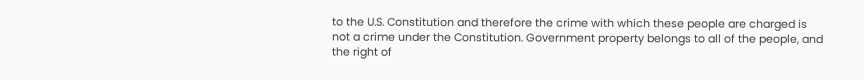to the U.S. Constitution and therefore the crime with which these people are charged is not a crime under the Constitution. Government property belongs to all of the people, and the right of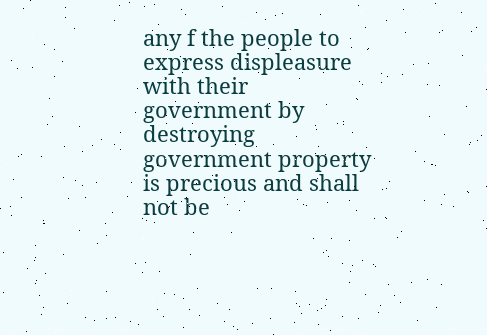any f the people to express displeasure with their government by destroying government property is precious and shall not be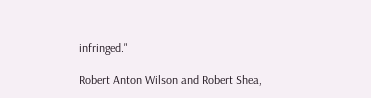infringed."

Robert Anton Wilson and Robert Shea,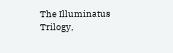The Illuminatus Trilogy,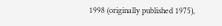1998 (originally published 1975),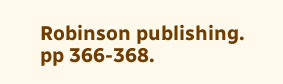Robinson publishing. pp 366-368.